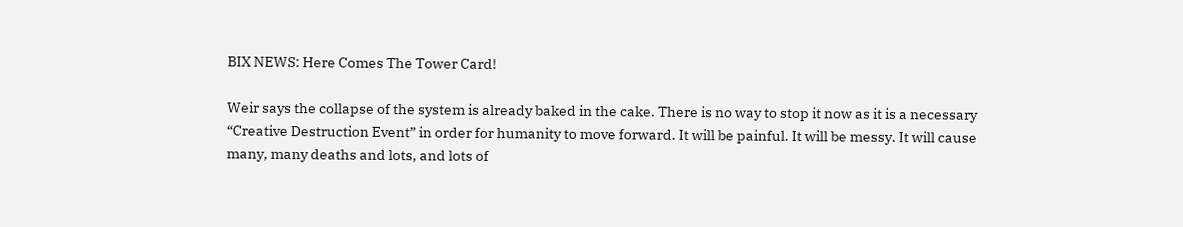BIX NEWS: Here Comes The Tower Card!

Weir says the collapse of the system is already baked in the cake. There is no way to stop it now as it is a necessary “Creative Destruction Event” in order for humanity to move forward. It will be painful. It will be messy. It will cause many, many deaths and lots, and lots of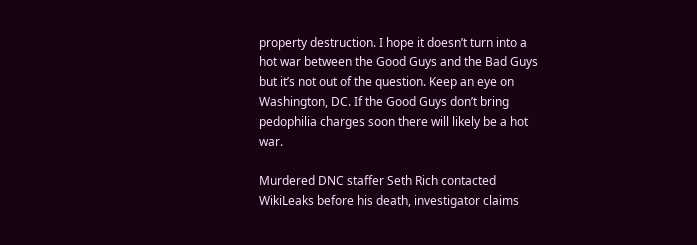property destruction. I hope it doesn’t turn into a hot war between the Good Guys and the Bad Guys but it’s not out of the question. Keep an eye on Washington, DC. If the Good Guys don’t bring pedophilia charges soon there will likely be a hot war.

Murdered DNC staffer Seth Rich contacted WikiLeaks before his death, investigator claims